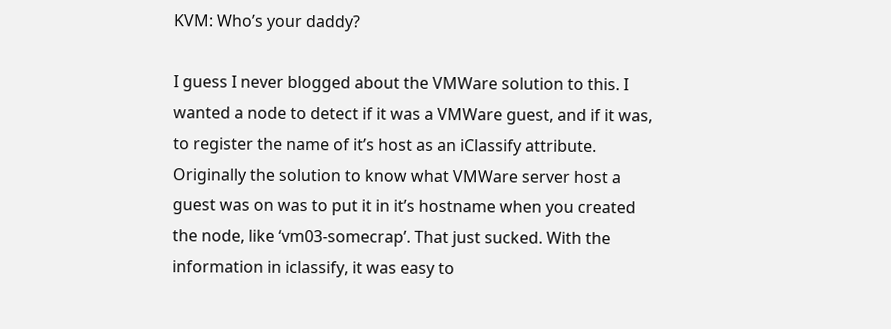KVM: Who’s your daddy?

I guess I never blogged about the VMWare solution to this. I wanted a node to detect if it was a VMWare guest, and if it was, to register the name of it’s host as an iClassify attribute. Originally the solution to know what VMWare server host a guest was on was to put it in it’s hostname when you created the node, like ‘vm03-somecrap’. That just sucked. With the information in iclassify, it was easy to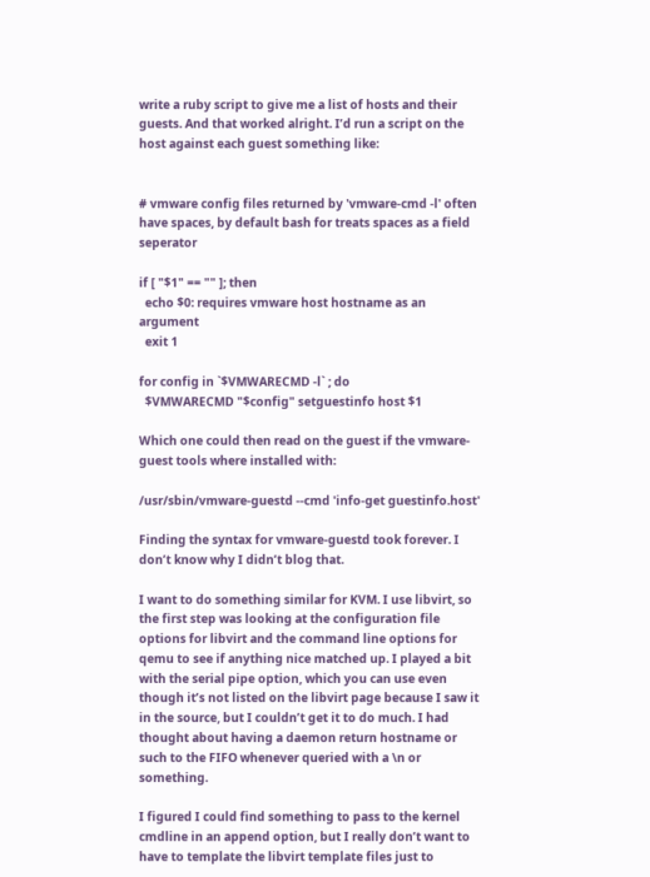write a ruby script to give me a list of hosts and their guests. And that worked alright. I’d run a script on the host against each guest something like:


# vmware config files returned by 'vmware-cmd -l' often have spaces, by default bash for treats spaces as a field seperator

if [ "$1" == "" ]; then
  echo $0: requires vmware host hostname as an argument
  exit 1

for config in `$VMWARECMD -l` ; do
  $VMWARECMD "$config" setguestinfo host $1

Which one could then read on the guest if the vmware-guest tools where installed with:

/usr/sbin/vmware-guestd --cmd 'info-get guestinfo.host'

Finding the syntax for vmware-guestd took forever. I don’t know why I didn’t blog that.

I want to do something similar for KVM. I use libvirt, so the first step was looking at the configuration file options for libvirt and the command line options for qemu to see if anything nice matched up. I played a bit with the serial pipe option, which you can use even though it’s not listed on the libvirt page because I saw it in the source, but I couldn’t get it to do much. I had thought about having a daemon return hostname or such to the FIFO whenever queried with a \n or something.

I figured I could find something to pass to the kernel cmdline in an append option, but I really don’t want to have to template the libvirt template files just to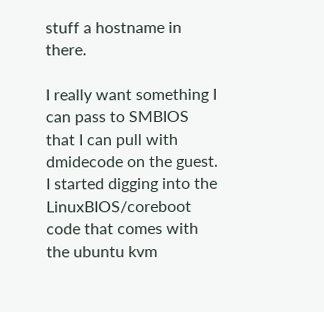stuff a hostname in there.

I really want something I can pass to SMBIOS that I can pull with dmidecode on the guest. I started digging into the LinuxBIOS/coreboot code that comes with the ubuntu kvm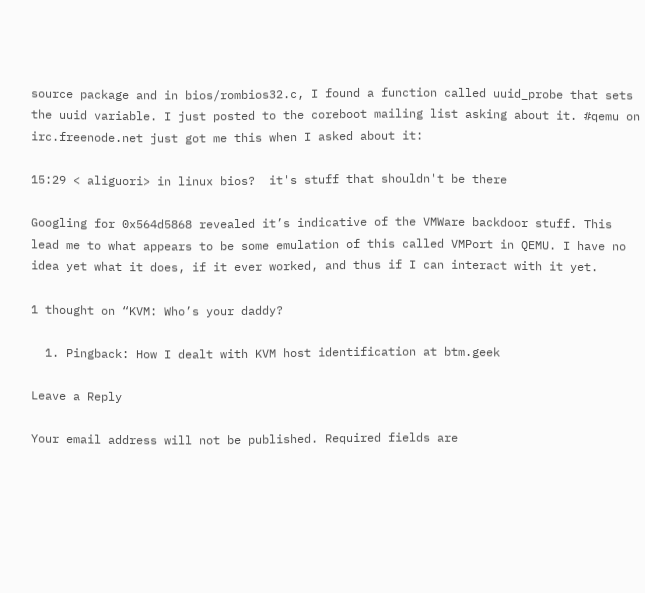source package and in bios/rombios32.c, I found a function called uuid_probe that sets the uuid variable. I just posted to the coreboot mailing list asking about it. #qemu on irc.freenode.net just got me this when I asked about it:

15:29 < aliguori> in linux bios?  it's stuff that shouldn't be there

Googling for 0x564d5868 revealed it’s indicative of the VMWare backdoor stuff. This lead me to what appears to be some emulation of this called VMPort in QEMU. I have no idea yet what it does, if it ever worked, and thus if I can interact with it yet.

1 thought on “KVM: Who’s your daddy?

  1. Pingback: How I dealt with KVM host identification at btm.geek

Leave a Reply

Your email address will not be published. Required fields are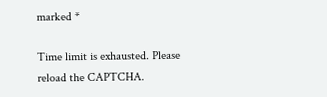marked *

Time limit is exhausted. Please reload the CAPTCHA.